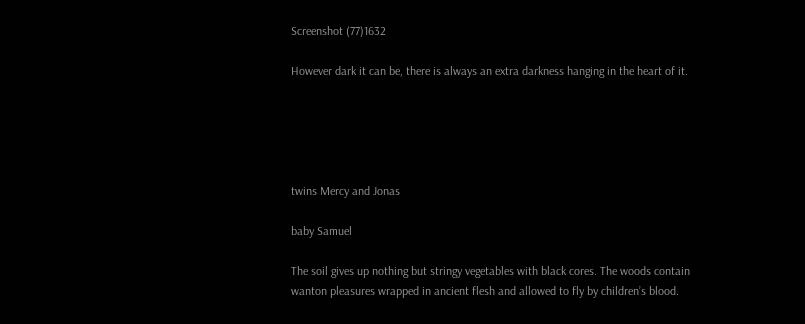Screenshot (77)1632

However dark it can be, there is always an extra darkness hanging in the heart of it.





twins Mercy and Jonas

baby Samuel

The soil gives up nothing but stringy vegetables with black cores. The woods contain wanton pleasures wrapped in ancient flesh and allowed to fly by children’s blood.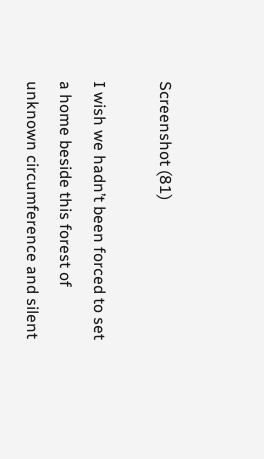Screenshot (81)

I wish we hadn’t been forced to set a home beside this forest of unknown circumference and silent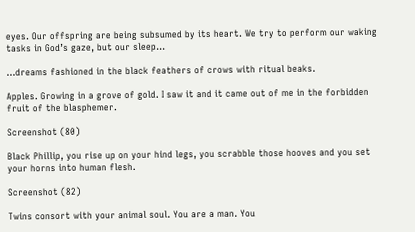eyes. Our offspring are being subsumed by its heart. We try to perform our waking tasks in God’s gaze, but our sleep…

…dreams fashioned in the black feathers of crows with ritual beaks.

Apples. Growing in a grove of gold. I saw it and it came out of me in the forbidden fruit of the blasphemer.

Screenshot (80)

Black Phillip, you rise up on your hind legs, you scrabble those hooves and you set your horns into human flesh.

Screenshot (82)

Twins consort with your animal soul. You are a man. You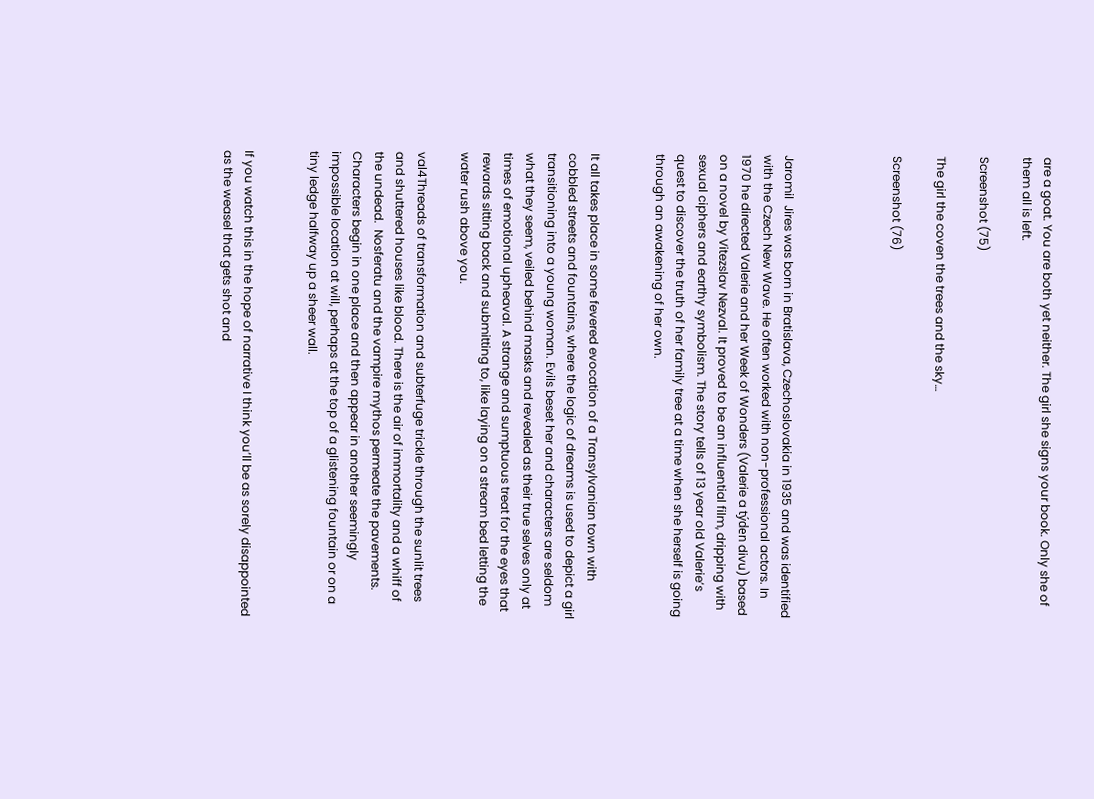are a goat. You are both yet neither. The girl she signs your book. Only she of them all is left.

Screenshot (75)

The girl the coven the trees and the sky…

Screenshot (76)




Jaromil  Jires was born in Bratislava, Czechoslovakia in 1935 and was identified with the Czech New Wave. He often worked with non-professional actors. In 1970 he directed Valerie and her Week of Wonders (Valerie a týden divu) based on a novel by Vitezslav Nezval. It proved to be an influential film, dripping with sexual ciphers and earthy symbolism. The story tells of 13 year old Valerie’s quest to discover the truth of her family tree at a time when she herself is going through an awakening of her own.


It all takes place in some fevered evocation of a Transylvanian town with cobbled streets and fountains, where the logic of dreams is used to depict a girl transitioning into a young woman. Evils beset her and characters are seldom what they seem, veiled behind masks and revealed as their true selves only at times of emotional upheaval. A strange and sumptuous treat for the eyes that rewards sitting back and submitting to, like laying on a stream bed letting the water rush above you.

val4Threads of transformation and subterfuge trickle through the sunlit trees and shuttered houses like blood. There is the air of immortality and a whiff of the undead.  Nosferatu and the vampire mythos permeate the pavements. Characters begin in one place and then appear in another seemingly impossible location at will, perhaps at the top of a glistening fountain or on a tiny ledge halfway up a sheer wall.


If you watch this in the hope of narrative I think you’ll be as sorely disappointed as the weasel that gets shot and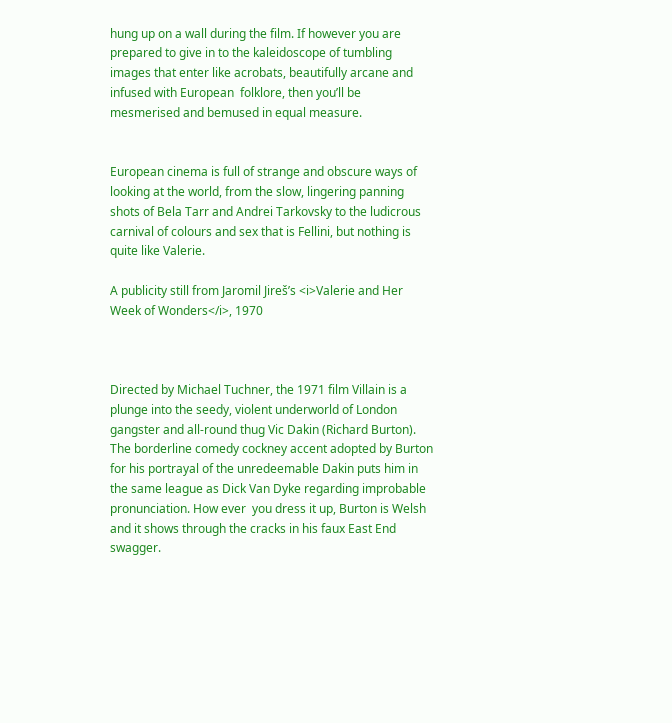hung up on a wall during the film. If however you are prepared to give in to the kaleidoscope of tumbling images that enter like acrobats, beautifully arcane and infused with European  folklore, then you’ll be mesmerised and bemused in equal measure.


European cinema is full of strange and obscure ways of looking at the world, from the slow, lingering panning shots of Bela Tarr and Andrei Tarkovsky to the ludicrous carnival of colours and sex that is Fellini, but nothing is quite like Valerie.

A publicity still from Jaromil Jireš’s <i>Valerie and Her Week of Wonders</i>, 1970



Directed by Michael Tuchner, the 1971 film Villain is a plunge into the seedy, violent underworld of London gangster and all-round thug Vic Dakin (Richard Burton). The borderline comedy cockney accent adopted by Burton for his portrayal of the unredeemable Dakin puts him in the same league as Dick Van Dyke regarding improbable pronunciation. How ever  you dress it up, Burton is Welsh and it shows through the cracks in his faux East End swagger.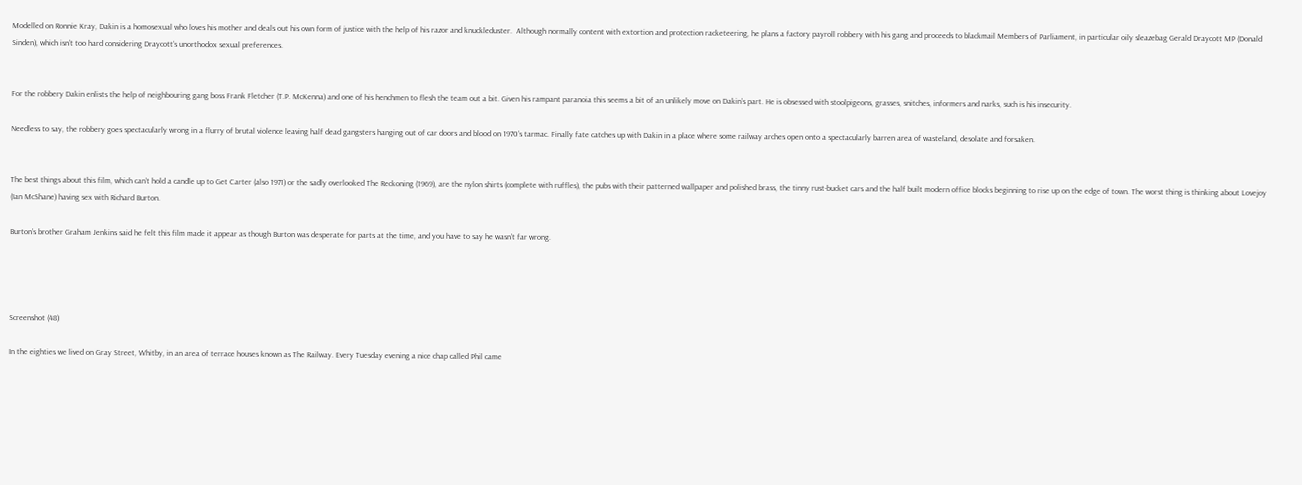Modelled on Ronnie Kray, Dakin is a homosexual who loves his mother and deals out his own form of justice with the help of his razor and knuckleduster.  Although normally content with extortion and protection racketeering, he plans a factory payroll robbery with his gang and proceeds to blackmail Members of Parliament, in particular oily sleazebag Gerald Draycott MP (Donald Sinden), which isn’t too hard considering Draycott’s unorthodox sexual preferences.


For the robbery Dakin enlists the help of neighbouring gang boss Frank Fletcher (T.P. McKenna) and one of his henchmen to flesh the team out a bit. Given his rampant paranoia this seems a bit of an unlikely move on Dakin’s part. He is obsessed with stoolpigeons, grasses, snitches, informers and narks, such is his insecurity.

Needless to say, the robbery goes spectacularly wrong in a flurry of brutal violence leaving half dead gangsters hanging out of car doors and blood on 1970’s tarmac. Finally fate catches up with Dakin in a place where some railway arches open onto a spectacularly barren area of wasteland, desolate and forsaken.


The best things about this film, which can’t hold a candle up to Get Carter (also 1971) or the sadly overlooked The Reckoning (1969), are the nylon shirts (complete with ruffles), the pubs with their patterned wallpaper and polished brass, the tinny rust-bucket cars and the half built modern office blocks beginning to rise up on the edge of town. The worst thing is thinking about Lovejoy (Ian McShane) having sex with Richard Burton.

Burton’s brother Graham Jenkins said he felt this film made it appear as though Burton was desperate for parts at the time, and you have to say he wasn’t far wrong.




Screenshot (48)

In the eighties we lived on Gray Street, Whitby, in an area of terrace houses known as The Railway. Every Tuesday evening a nice chap called Phil came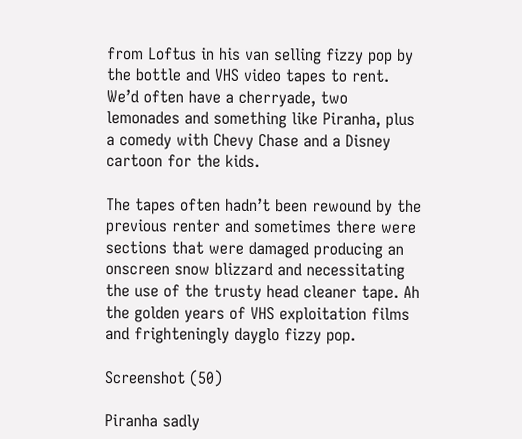from Loftus in his van selling fizzy pop by the bottle and VHS video tapes to rent. We’d often have a cherryade, two lemonades and something like Piranha, plus a comedy with Chevy Chase and a Disney cartoon for the kids.

The tapes often hadn’t been rewound by the previous renter and sometimes there were sections that were damaged producing an onscreen snow blizzard and necessitating the use of the trusty head cleaner tape. Ah the golden years of VHS exploitation films and frighteningly dayglo fizzy pop.

Screenshot (50)

Piranha sadly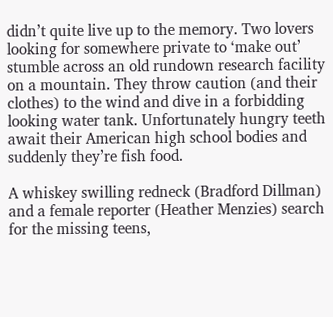didn’t quite live up to the memory. Two lovers looking for somewhere private to ‘make out’ stumble across an old rundown research facility on a mountain. They throw caution (and their clothes) to the wind and dive in a forbidding looking water tank. Unfortunately hungry teeth await their American high school bodies and suddenly they’re fish food.

A whiskey swilling redneck (Bradford Dillman) and a female reporter (Heather Menzies) search for the missing teens,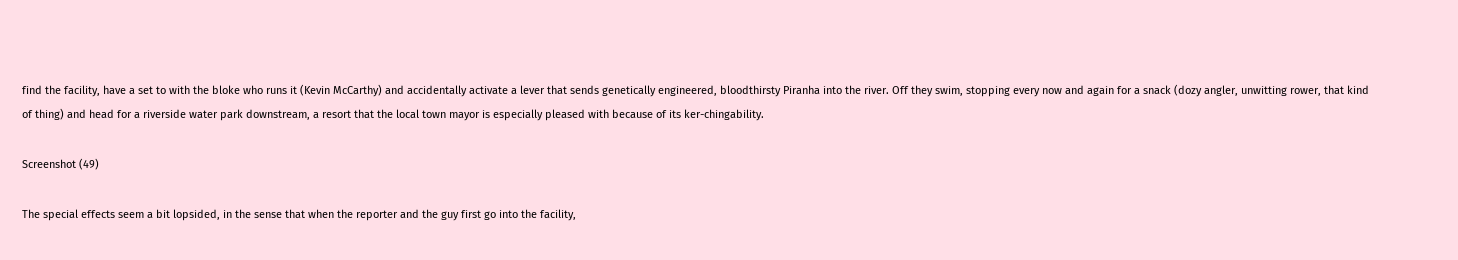find the facility, have a set to with the bloke who runs it (Kevin McCarthy) and accidentally activate a lever that sends genetically engineered, bloodthirsty Piranha into the river. Off they swim, stopping every now and again for a snack (dozy angler, unwitting rower, that kind of thing) and head for a riverside water park downstream, a resort that the local town mayor is especially pleased with because of its ker-chingability.

Screenshot (49)

The special effects seem a bit lopsided, in the sense that when the reporter and the guy first go into the facility,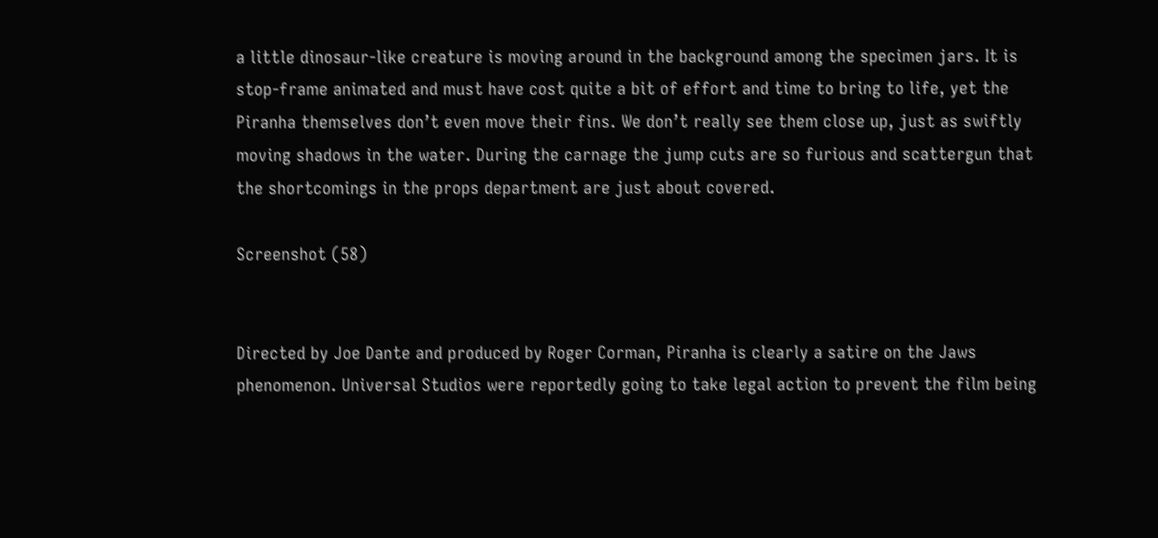a little dinosaur-like creature is moving around in the background among the specimen jars. It is stop-frame animated and must have cost quite a bit of effort and time to bring to life, yet the Piranha themselves don’t even move their fins. We don’t really see them close up, just as swiftly moving shadows in the water. During the carnage the jump cuts are so furious and scattergun that the shortcomings in the props department are just about covered.

Screenshot (58)


Directed by Joe Dante and produced by Roger Corman, Piranha is clearly a satire on the Jaws phenomenon. Universal Studios were reportedly going to take legal action to prevent the film being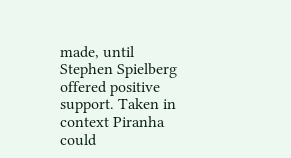made, until Stephen Spielberg offered positive support. Taken in context Piranha could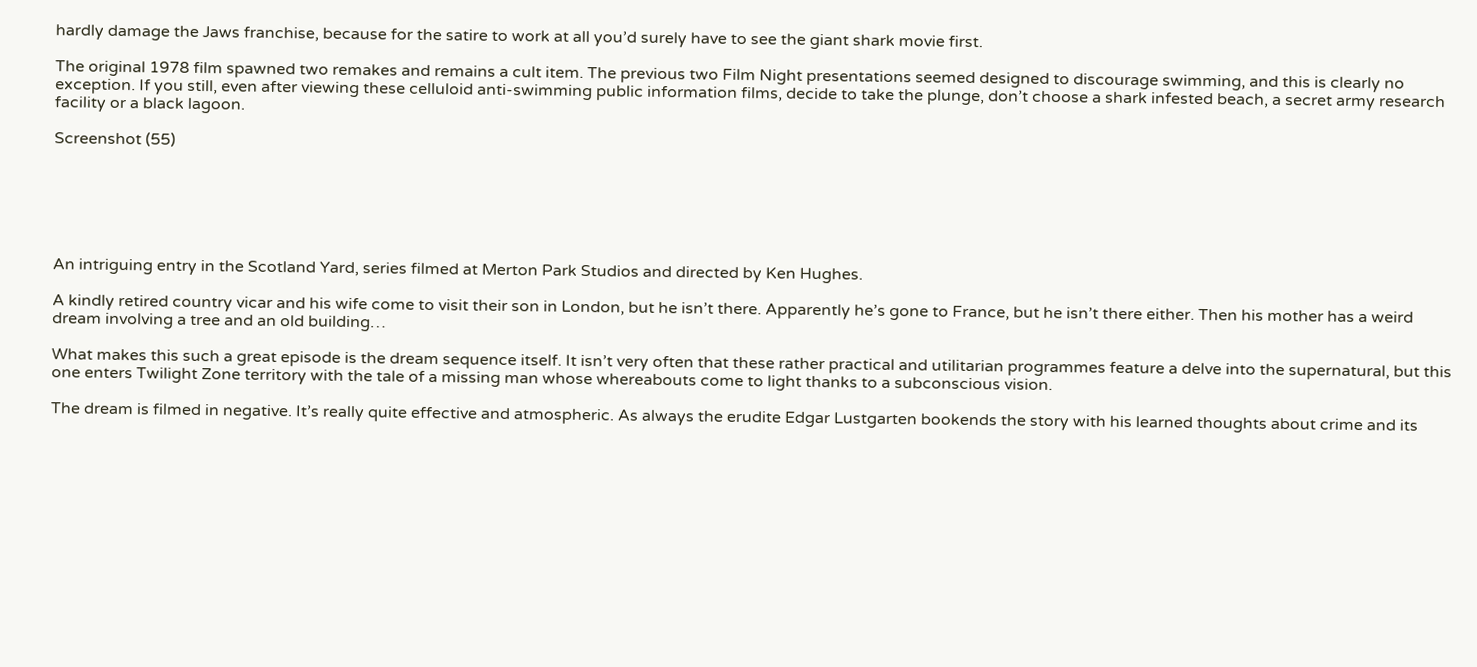hardly damage the Jaws franchise, because for the satire to work at all you’d surely have to see the giant shark movie first.

The original 1978 film spawned two remakes and remains a cult item. The previous two Film Night presentations seemed designed to discourage swimming, and this is clearly no exception. If you still, even after viewing these celluloid anti-swimming public information films, decide to take the plunge, don’t choose a shark infested beach, a secret army research facility or a black lagoon.

Screenshot (55)






An intriguing entry in the Scotland Yard, series filmed at Merton Park Studios and directed by Ken Hughes.

A kindly retired country vicar and his wife come to visit their son in London, but he isn’t there. Apparently he’s gone to France, but he isn’t there either. Then his mother has a weird dream involving a tree and an old building…

What makes this such a great episode is the dream sequence itself. It isn’t very often that these rather practical and utilitarian programmes feature a delve into the supernatural, but this one enters Twilight Zone territory with the tale of a missing man whose whereabouts come to light thanks to a subconscious vision.

The dream is filmed in negative. It’s really quite effective and atmospheric. As always the erudite Edgar Lustgarten bookends the story with his learned thoughts about crime and its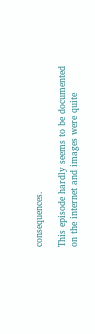consequences.

This episode hardly seems to be documented on the internet and images were quite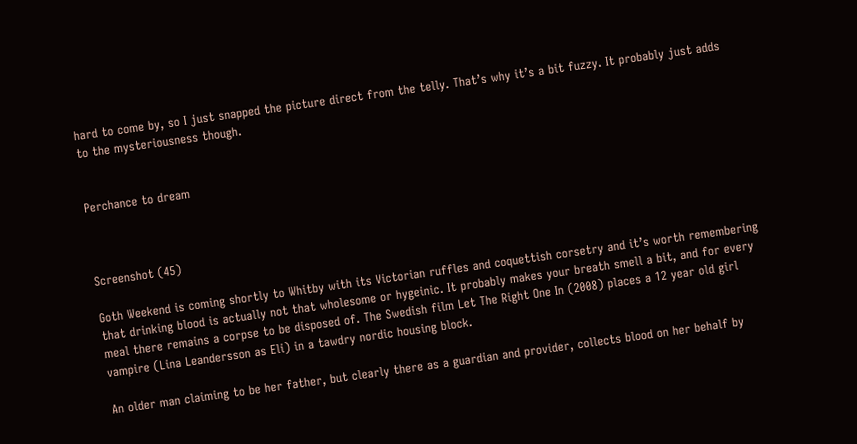hard to come by, so I just snapped the picture direct from the telly. That’s why it’s a bit fuzzy. It probably just adds to the mysteriousness though.


Perchance to dream



Screenshot (45)

Goth Weekend is coming shortly to Whitby with its Victorian ruffles and coquettish corsetry and it’s worth remembering that drinking blood is actually not that wholesome or hygeinic. It probably makes your breath smell a bit, and for every meal there remains a corpse to be disposed of. The Swedish film Let The Right One In (2008) places a 12 year old girl vampire (Lina Leandersson as Eli) in a tawdry nordic housing block.

An older man claiming to be her father, but clearly there as a guardian and provider, collects blood on her behalf by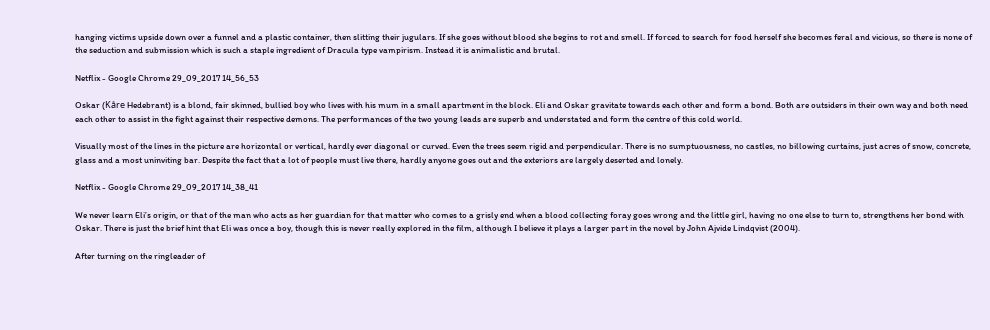hanging victims upside down over a funnel and a plastic container, then slitting their jugulars. If she goes without blood she begins to rot and smell. If forced to search for food herself she becomes feral and vicious, so there is none of the seduction and submission which is such a staple ingredient of Dracula type vampirism. Instead it is animalistic and brutal.

Netflix - Google Chrome 29_09_2017 14_56_53

Oskar (Kåre Hedebrant) is a blond, fair skinned, bullied boy who lives with his mum in a small apartment in the block. Eli and Oskar gravitate towards each other and form a bond. Both are outsiders in their own way and both need each other to assist in the fight against their respective demons. The performances of the two young leads are superb and understated and form the centre of this cold world.

Visually most of the lines in the picture are horizontal or vertical, hardly ever diagonal or curved. Even the trees seem rigid and perpendicular. There is no sumptuousness, no castles, no billowing curtains, just acres of snow, concrete, glass and a most uninviting bar. Despite the fact that a lot of people must live there, hardly anyone goes out and the exteriors are largely deserted and lonely.

Netflix - Google Chrome 29_09_2017 14_38_41

We never learn Eli’s origin, or that of the man who acts as her guardian for that matter who comes to a grisly end when a blood collecting foray goes wrong and the little girl, having no one else to turn to, strengthens her bond with Oskar. There is just the brief hint that Eli was once a boy, though this is never really explored in the film, although I believe it plays a larger part in the novel by John Ajvide Lindqvist (2004).

After turning on the ringleader of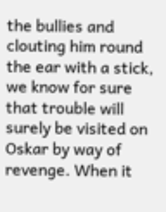the bullies and clouting him round the ear with a stick, we know for sure that trouble will surely be visited on Oskar by way of revenge. When it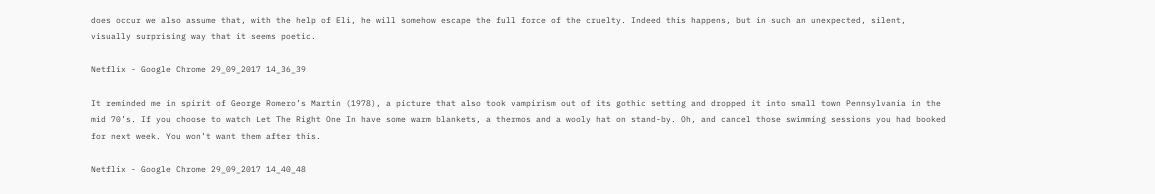does occur we also assume that, with the help of Eli, he will somehow escape the full force of the cruelty. Indeed this happens, but in such an unexpected, silent, visually surprising way that it seems poetic.

Netflix - Google Chrome 29_09_2017 14_36_39

It reminded me in spirit of George Romero’s Martin (1978), a picture that also took vampirism out of its gothic setting and dropped it into small town Pennsylvania in the mid 70’s. If you choose to watch Let The Right One In have some warm blankets, a thermos and a wooly hat on stand-by. Oh, and cancel those swimming sessions you had booked for next week. You won’t want them after this.

Netflix - Google Chrome 29_09_2017 14_40_48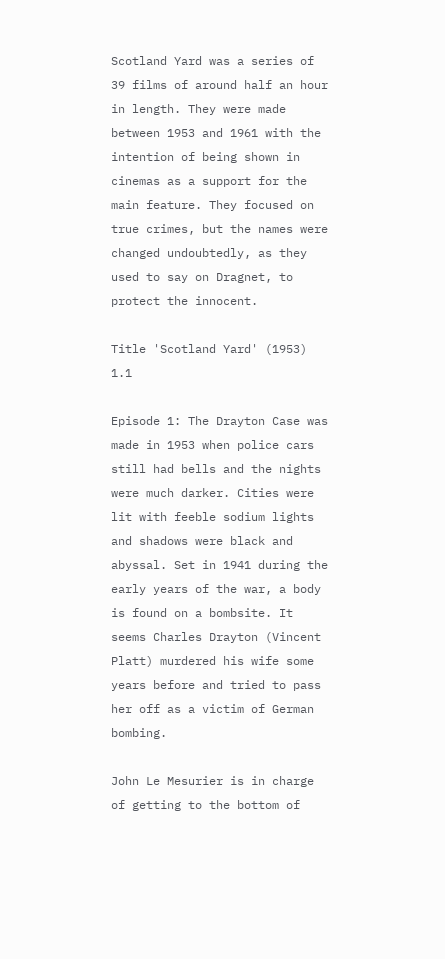Scotland Yard was a series of 39 films of around half an hour in length. They were made between 1953 and 1961 with the intention of being shown in cinemas as a support for the main feature. They focused on true crimes, but the names were changed undoubtedly, as they used to say on Dragnet, to protect the innocent.

Title 'Scotland Yard' (1953) 1.1

Episode 1: The Drayton Case was made in 1953 when police cars still had bells and the nights were much darker. Cities were lit with feeble sodium lights and shadows were black and abyssal. Set in 1941 during the early years of the war, a body is found on a bombsite. It seems Charles Drayton (Vincent Platt) murdered his wife some years before and tried to pass her off as a victim of German bombing.

John Le Mesurier is in charge of getting to the bottom of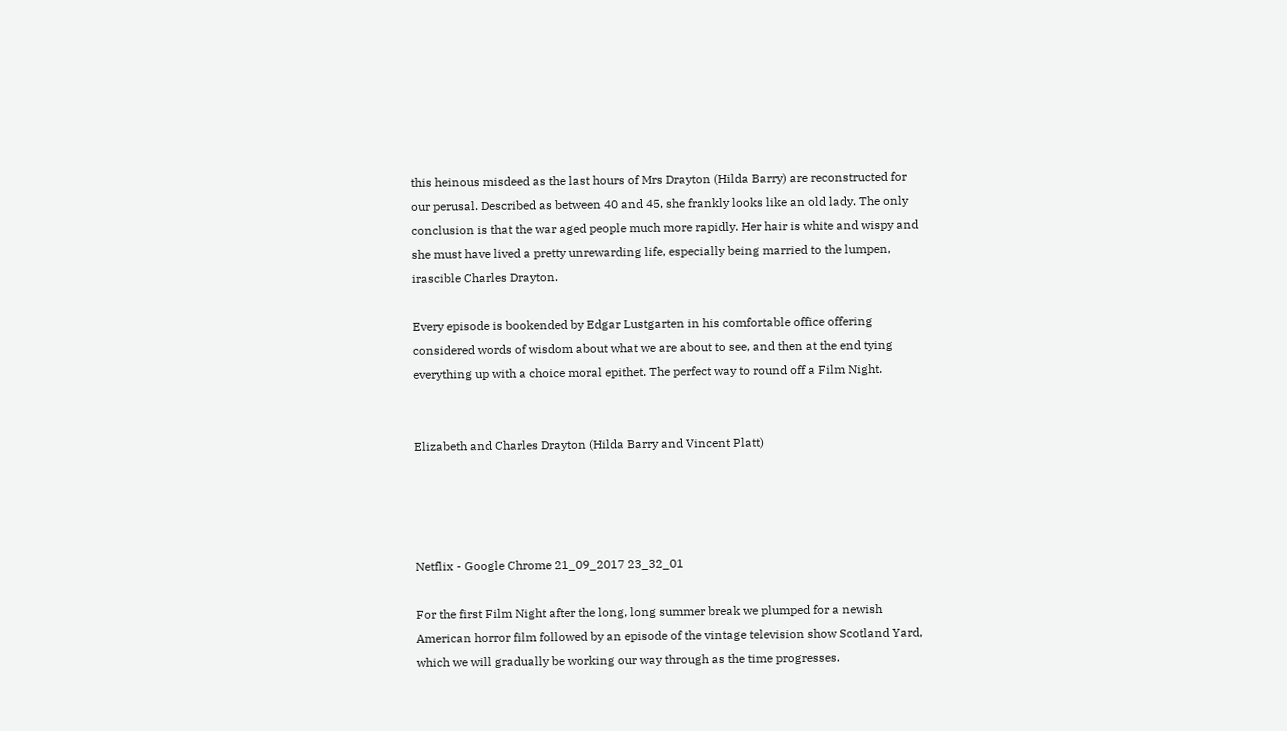this heinous misdeed as the last hours of Mrs Drayton (Hilda Barry) are reconstructed for our perusal. Described as between 40 and 45, she frankly looks like an old lady. The only conclusion is that the war aged people much more rapidly. Her hair is white and wispy and she must have lived a pretty unrewarding life, especially being married to the lumpen, irascible Charles Drayton.

Every episode is bookended by Edgar Lustgarten in his comfortable office offering considered words of wisdom about what we are about to see, and then at the end tying everything up with a choice moral epithet. The perfect way to round off a Film Night.


Elizabeth and Charles Drayton (Hilda Barry and Vincent Platt)




Netflix - Google Chrome 21_09_2017 23_32_01

For the first Film Night after the long, long summer break we plumped for a newish American horror film followed by an episode of the vintage television show Scotland Yard, which we will gradually be working our way through as the time progresses.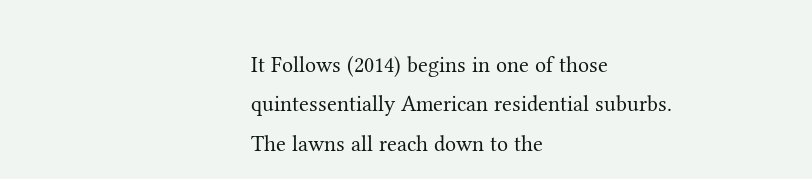It Follows (2014) begins in one of those quintessentially American residential suburbs. The lawns all reach down to the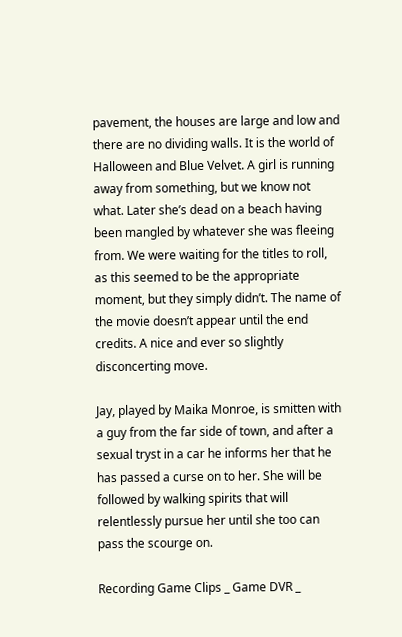pavement, the houses are large and low and there are no dividing walls. It is the world of Halloween and Blue Velvet. A girl is running away from something, but we know not what. Later she’s dead on a beach having been mangled by whatever she was fleeing from. We were waiting for the titles to roll, as this seemed to be the appropriate moment, but they simply didn’t. The name of the movie doesn’t appear until the end credits. A nice and ever so slightly disconcerting move.

Jay, played by Maika Monroe, is smitten with a guy from the far side of town, and after a sexual tryst in a car he informs her that he has passed a curse on to her. She will be followed by walking spirits that will relentlessly pursue her until she too can pass the scourge on.

Recording Game Clips _ Game DVR _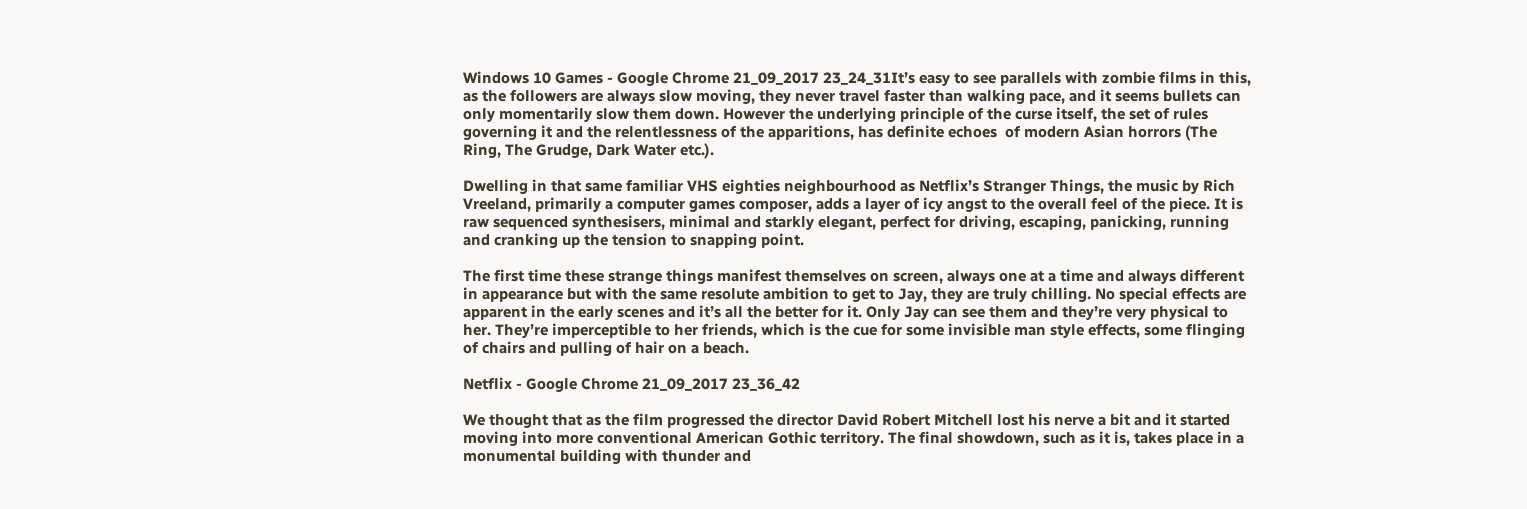Windows 10 Games - Google Chrome 21_09_2017 23_24_31It’s easy to see parallels with zombie films in this, as the followers are always slow moving, they never travel faster than walking pace, and it seems bullets can only momentarily slow them down. However the underlying principle of the curse itself, the set of rules governing it and the relentlessness of the apparitions, has definite echoes  of modern Asian horrors (The Ring, The Grudge, Dark Water etc.).

Dwelling in that same familiar VHS eighties neighbourhood as Netflix’s Stranger Things, the music by Rich Vreeland, primarily a computer games composer, adds a layer of icy angst to the overall feel of the piece. It is raw sequenced synthesisers, minimal and starkly elegant, perfect for driving, escaping, panicking, running and cranking up the tension to snapping point.

The first time these strange things manifest themselves on screen, always one at a time and always different in appearance but with the same resolute ambition to get to Jay, they are truly chilling. No special effects are apparent in the early scenes and it’s all the better for it. Only Jay can see them and they’re very physical to her. They’re imperceptible to her friends, which is the cue for some invisible man style effects, some flinging of chairs and pulling of hair on a beach.

Netflix - Google Chrome 21_09_2017 23_36_42

We thought that as the film progressed the director David Robert Mitchell lost his nerve a bit and it started moving into more conventional American Gothic territory. The final showdown, such as it is, takes place in a monumental building with thunder and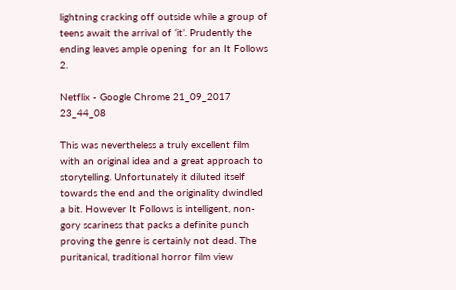lightning cracking off outside while a group of teens await the arrival of ‘it’. Prudently the ending leaves ample opening  for an It Follows 2.

Netflix - Google Chrome 21_09_2017 23_44_08

This was nevertheless a truly excellent film with an original idea and a great approach to storytelling. Unfortunately it diluted itself towards the end and the originality dwindled a bit. However It Follows is intelligent, non-gory scariness that packs a definite punch proving the genre is certainly not dead. The puritanical, traditional horror film view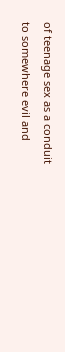of teenage sex as a conduit to somewhere evil and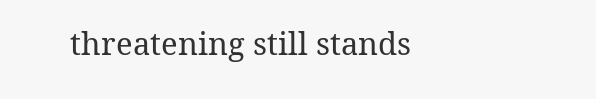threatening still stands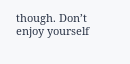though. Don’t enjoy yourself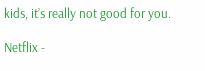kids, it’s really not good for you.

Netflix -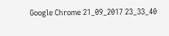Google Chrome 21_09_2017 23_33_40